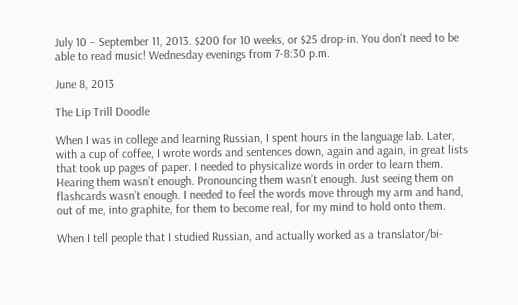July 10 – September 11, 2013. $200 for 10 weeks, or $25 drop-in. You don't need to be able to read music! Wednesday evenings from 7-8:30 p.m.

June 8, 2013

The Lip Trill Doodle

When I was in college and learning Russian, I spent hours in the language lab. Later, with a cup of coffee, I wrote words and sentences down, again and again, in great lists that took up pages of paper. I needed to physicalize words in order to learn them. Hearing them wasn’t enough. Pronouncing them wasn’t enough. Just seeing them on flashcards wasn’t enough. I needed to feel the words move through my arm and hand, out of me, into graphite, for them to become real, for my mind to hold onto them.

When I tell people that I studied Russian, and actually worked as a translator/bi-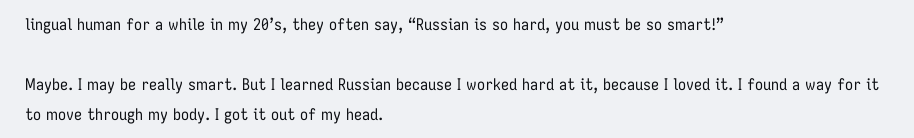lingual human for a while in my 20’s, they often say, “Russian is so hard, you must be so smart!”

Maybe. I may be really smart. But I learned Russian because I worked hard at it, because I loved it. I found a way for it to move through my body. I got it out of my head.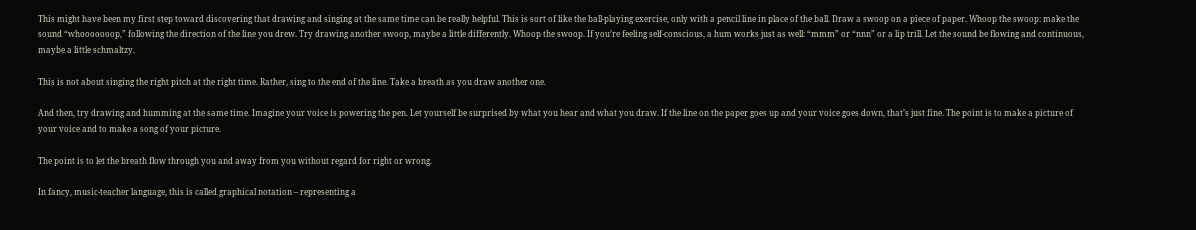This might have been my first step toward discovering that drawing and singing at the same time can be really helpful. This is sort of like the ball-playing exercise, only with a pencil line in place of the ball. Draw a swoop on a piece of paper. Whoop the swoop: make the sound “whooooooop,” following the direction of the line you drew. Try drawing another swoop, maybe a little differently. Whoop the swoop. If you’re feeling self-conscious, a hum works just as well: “mmm” or “nnn” or a lip trill. Let the sound be flowing and continuous, maybe a little schmaltzy.

This is not about singing the right pitch at the right time. Rather, sing to the end of the line. Take a breath as you draw another one.

And then, try drawing and humming at the same time. Imagine your voice is powering the pen. Let yourself be surprised by what you hear and what you draw. If the line on the paper goes up and your voice goes down, that’s just fine. The point is to make a picture of your voice and to make a song of your picture.

The point is to let the breath flow through you and away from you without regard for right or wrong.

In fancy, music-teacher language, this is called graphical notation – representing a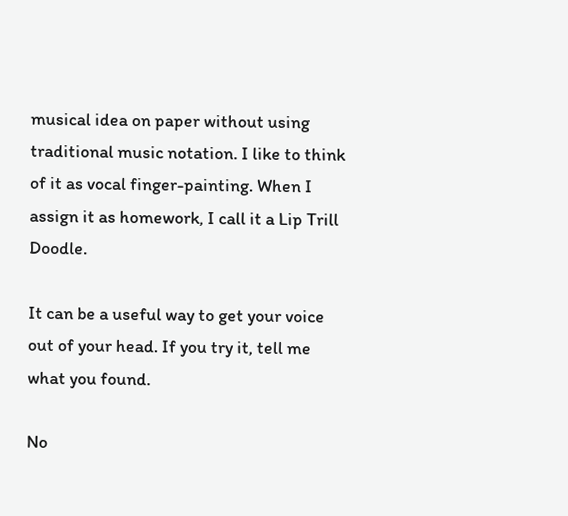musical idea on paper without using traditional music notation. I like to think of it as vocal finger-painting. When I assign it as homework, I call it a Lip Trill Doodle.

It can be a useful way to get your voice out of your head. If you try it, tell me what you found.

No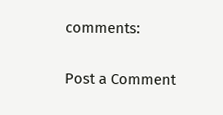comments:

Post a Comment